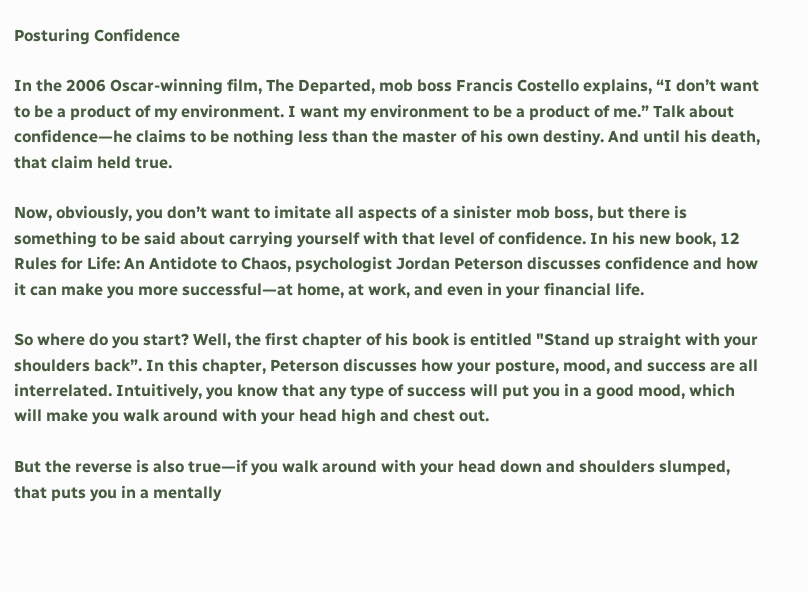Posturing Confidence

In the 2006 Oscar-winning film, The Departed, mob boss Francis Costello explains, “I don’t want to be a product of my environment. I want my environment to be a product of me.” Talk about confidence—he claims to be nothing less than the master of his own destiny. And until his death, that claim held true.

Now, obviously, you don’t want to imitate all aspects of a sinister mob boss, but there is something to be said about carrying yourself with that level of confidence. In his new book, 12 Rules for Life: An Antidote to Chaos, psychologist Jordan Peterson discusses confidence and how it can make you more successful—at home, at work, and even in your financial life.

So where do you start? Well, the first chapter of his book is entitled "Stand up straight with your shoulders back”. In this chapter, Peterson discusses how your posture, mood, and success are all interrelated. Intuitively, you know that any type of success will put you in a good mood, which will make you walk around with your head high and chest out.

But the reverse is also true—if you walk around with your head down and shoulders slumped, that puts you in a mentally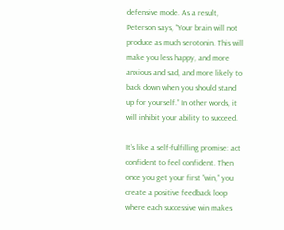defensive mode. As a result, Peterson says, “Your brain will not produce as much serotonin. This will make you less happy, and more anxious and sad, and more likely to back down when you should stand up for yourself.” In other words, it will inhibit your ability to succeed.

It’s like a self-fulfilling promise: act confident to feel confident. Then once you get your first “win,” you create a positive feedback loop where each successive win makes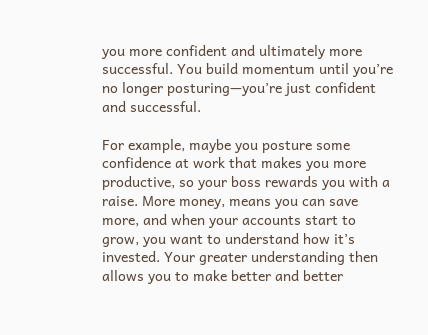you more confident and ultimately more successful. You build momentum until you’re no longer posturing—you’re just confident and successful.

For example, maybe you posture some confidence at work that makes you more productive, so your boss rewards you with a raise. More money, means you can save more, and when your accounts start to grow, you want to understand how it’s invested. Your greater understanding then allows you to make better and better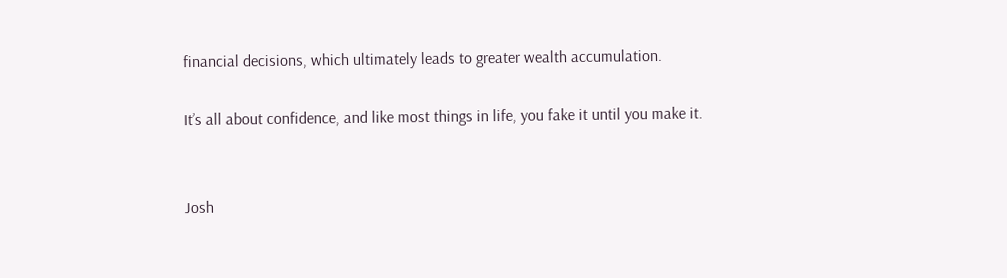financial decisions, which ultimately leads to greater wealth accumulation.

It’s all about confidence, and like most things in life, you fake it until you make it.


Josh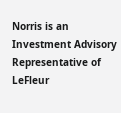Norris is an Investment Advisory Representative of LeFleur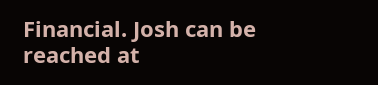Financial. Josh can be reached at